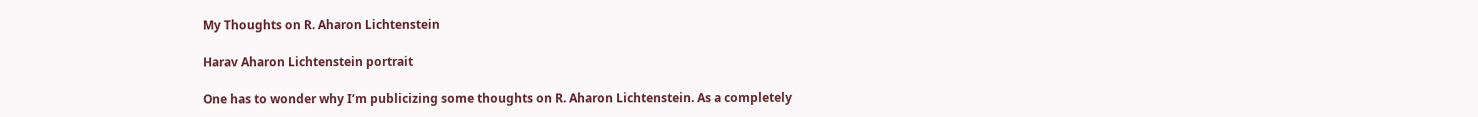My Thoughts on R. Aharon Lichtenstein

Harav Aharon Lichtenstein portrait

One has to wonder why I’m publicizing some thoughts on R. Aharon Lichtenstein. As a completely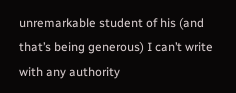unremarkable student of his (and that’s being generous) I can’t write with any authority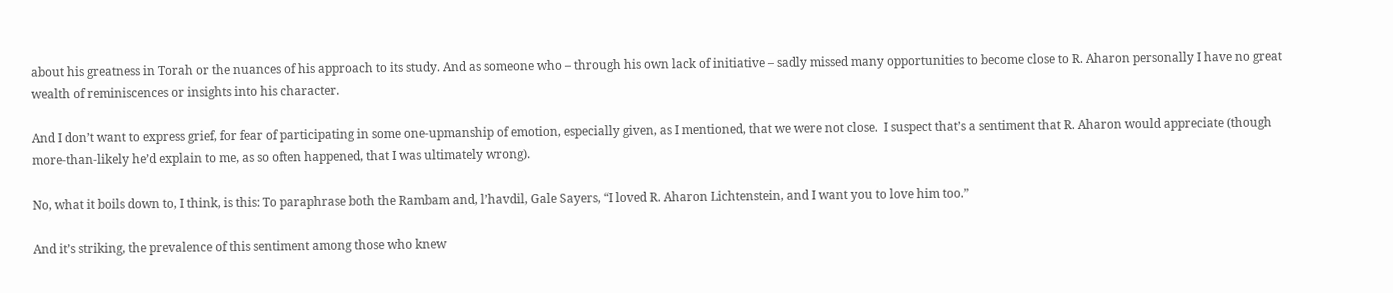about his greatness in Torah or the nuances of his approach to its study. And as someone who – through his own lack of initiative – sadly missed many opportunities to become close to R. Aharon personally I have no great wealth of reminiscences or insights into his character.

And I don’t want to express grief, for fear of participating in some one-upmanship of emotion, especially given, as I mentioned, that we were not close.  I suspect that’s a sentiment that R. Aharon would appreciate (though more-than-likely he’d explain to me, as so often happened, that I was ultimately wrong).

No, what it boils down to, I think, is this: To paraphrase both the Rambam and, l’havdil, Gale Sayers, “I loved R. Aharon Lichtenstein, and I want you to love him too.”

And it’s striking, the prevalence of this sentiment among those who knew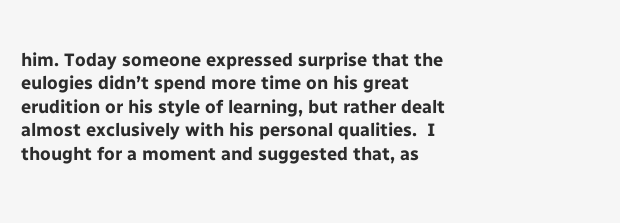him. Today someone expressed surprise that the eulogies didn’t spend more time on his great erudition or his style of learning, but rather dealt almost exclusively with his personal qualities.  I thought for a moment and suggested that, as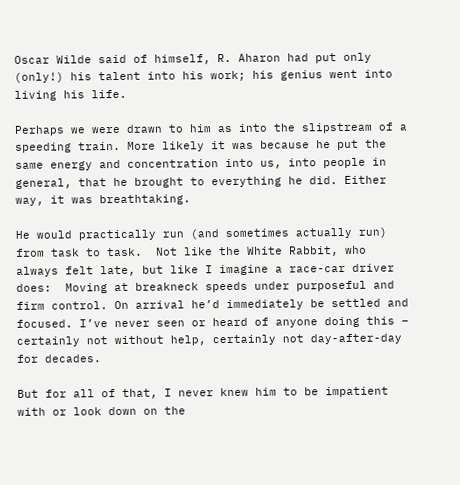Oscar Wilde said of himself, R. Aharon had put only (only!) his talent into his work; his genius went into living his life.

Perhaps we were drawn to him as into the slipstream of a speeding train. More likely it was because he put the same energy and concentration into us, into people in general, that he brought to everything he did. Either way, it was breathtaking.

He would practically run (and sometimes actually run) from task to task.  Not like the White Rabbit, who always felt late, but like I imagine a race-car driver does:  Moving at breakneck speeds under purposeful and firm control. On arrival he’d immediately be settled and focused. I’ve never seen or heard of anyone doing this – certainly not without help, certainly not day-after-day for decades.

But for all of that, I never knew him to be impatient with or look down on the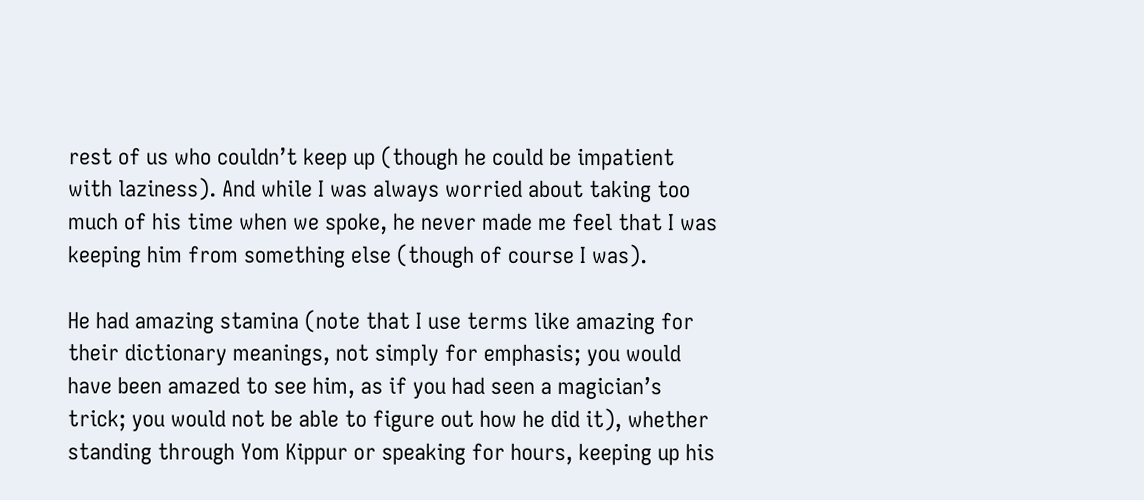rest of us who couldn’t keep up (though he could be impatient with laziness). And while I was always worried about taking too much of his time when we spoke, he never made me feel that I was keeping him from something else (though of course I was).

He had amazing stamina (note that I use terms like amazing for their dictionary meanings, not simply for emphasis; you would have been amazed to see him, as if you had seen a magician’s trick; you would not be able to figure out how he did it), whether standing through Yom Kippur or speaking for hours, keeping up his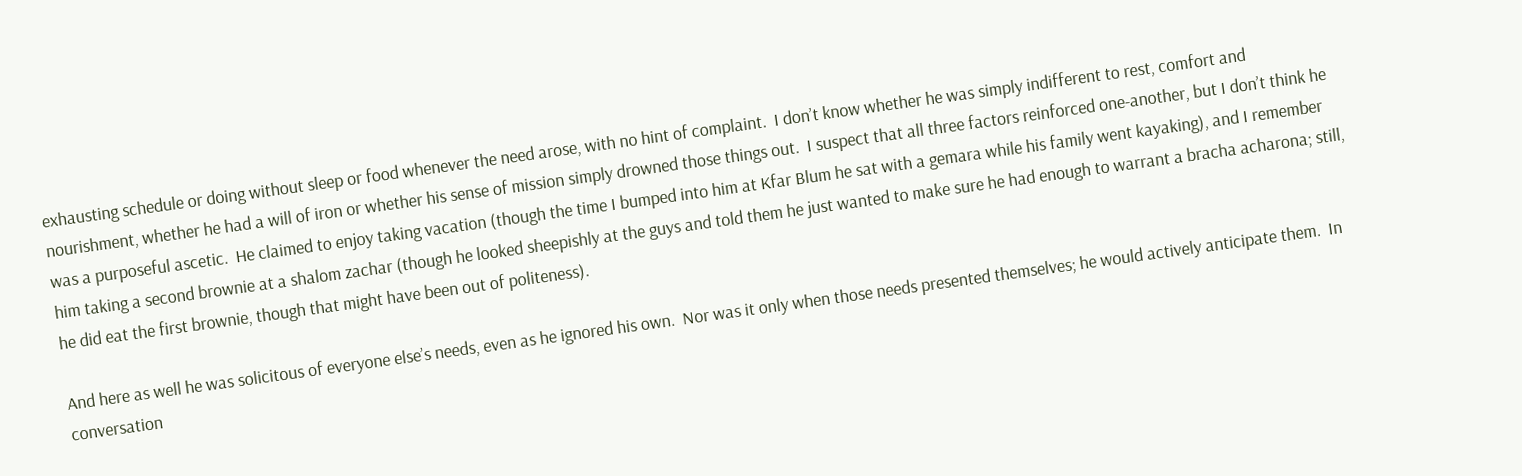exhausting schedule or doing without sleep or food whenever the need arose, with no hint of complaint.  I don’t know whether he was simply indifferent to rest, comfort and nourishment, whether he had a will of iron or whether his sense of mission simply drowned those things out.  I suspect that all three factors reinforced one-another, but I don’t think he was a purposeful ascetic.  He claimed to enjoy taking vacation (though the time I bumped into him at Kfar Blum he sat with a gemara while his family went kayaking), and I remember him taking a second brownie at a shalom zachar (though he looked sheepishly at the guys and told them he just wanted to make sure he had enough to warrant a bracha acharona; still, he did eat the first brownie, though that might have been out of politeness).

And here as well he was solicitous of everyone else’s needs, even as he ignored his own.  Nor was it only when those needs presented themselves; he would actively anticipate them.  In conversation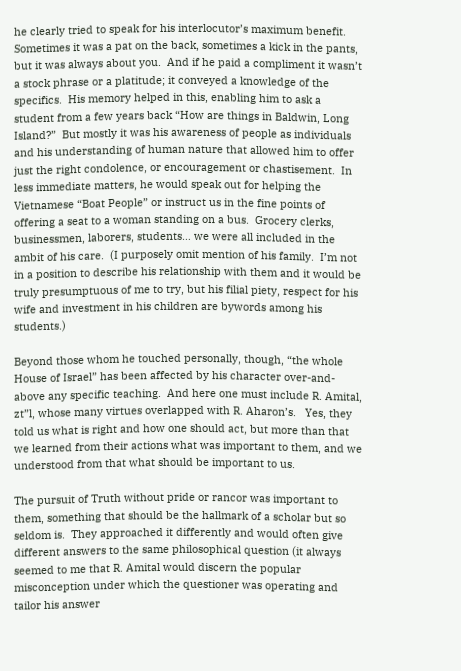he clearly tried to speak for his interlocutor’s maximum benefit.  Sometimes it was a pat on the back, sometimes a kick in the pants, but it was always about you.  And if he paid a compliment it wasn’t a stock phrase or a platitude; it conveyed a knowledge of the specifics.  His memory helped in this, enabling him to ask a student from a few years back “How are things in Baldwin, Long Island?”  But mostly it was his awareness of people as individuals and his understanding of human nature that allowed him to offer just the right condolence, or encouragement or chastisement.  In less immediate matters, he would speak out for helping the Vietnamese “Boat People” or instruct us in the fine points of offering a seat to a woman standing on a bus.  Grocery clerks, businessmen, laborers, students… we were all included in the ambit of his care.  (I purposely omit mention of his family.  I’m not in a position to describe his relationship with them and it would be truly presumptuous of me to try, but his filial piety, respect for his wife and investment in his children are bywords among his students.)

Beyond those whom he touched personally, though, “the whole House of Israel” has been affected by his character over-and-above any specific teaching.  And here one must include R. Amital, zt”l, whose many virtues overlapped with R. Aharon’s.   Yes, they told us what is right and how one should act, but more than that we learned from their actions what was important to them, and we understood from that what should be important to us.

The pursuit of Truth without pride or rancor was important to them, something that should be the hallmark of a scholar but so seldom is.  They approached it differently and would often give different answers to the same philosophical question (it always seemed to me that R. Amital would discern the popular misconception under which the questioner was operating and tailor his answer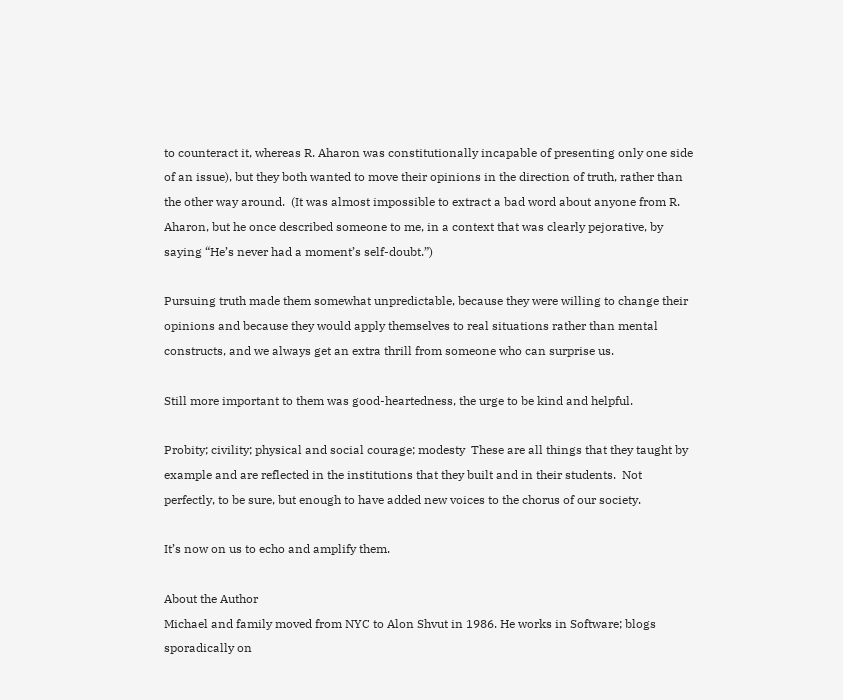to counteract it, whereas R. Aharon was constitutionally incapable of presenting only one side of an issue), but they both wanted to move their opinions in the direction of truth, rather than the other way around.  (It was almost impossible to extract a bad word about anyone from R. Aharon, but he once described someone to me, in a context that was clearly pejorative, by saying “He’s never had a moment’s self-doubt.”)

Pursuing truth made them somewhat unpredictable, because they were willing to change their opinions and because they would apply themselves to real situations rather than mental constructs, and we always get an extra thrill from someone who can surprise us.

Still more important to them was good-heartedness, the urge to be kind and helpful.

Probity; civility; physical and social courage; modesty  These are all things that they taught by example and are reflected in the institutions that they built and in their students.  Not perfectly, to be sure, but enough to have added new voices to the chorus of our society.

It’s now on us to echo and amplify them.

About the Author
Michael and family moved from NYC to Alon Shvut in 1986. He works in Software; blogs sporadically on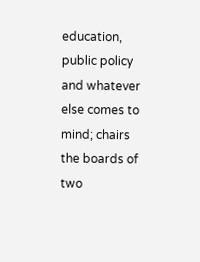education, public policy and whatever else comes to mind; chairs the boards of two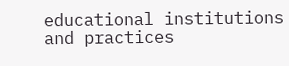educational institutions and practices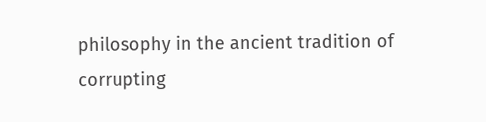philosophy in the ancient tradition of corrupting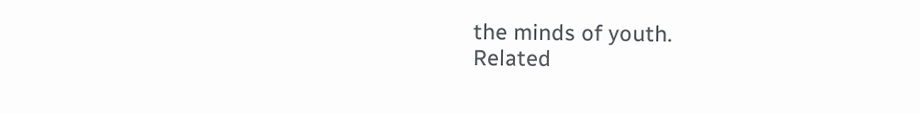the minds of youth.
Related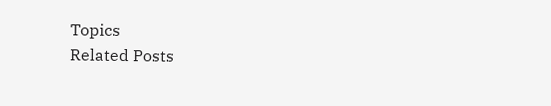Topics
Related Posts